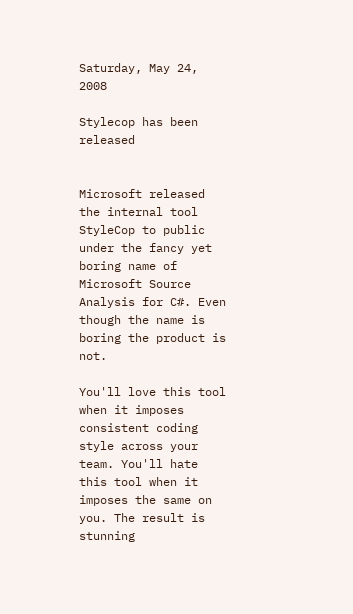Saturday, May 24, 2008

Stylecop has been released


Microsoft released the internal tool StyleCop to public under the fancy yet boring name of Microsoft Source Analysis for C#. Even though the name is boring the product is not.

You'll love this tool when it imposes consistent coding style across your team. You'll hate this tool when it imposes the same on you. The result is stunning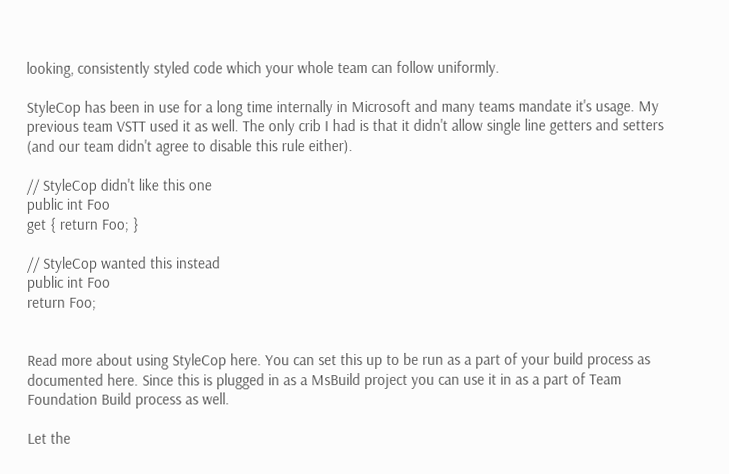looking, consistently styled code which your whole team can follow uniformly.

StyleCop has been in use for a long time internally in Microsoft and many teams mandate it's usage. My previous team VSTT used it as well. The only crib I had is that it didn't allow single line getters and setters (and our team didn't agree to disable this rule either).

// StyleCop didn't like this one
public int Foo
get { return Foo; }

// StyleCop wanted this instead
public int Foo
return Foo;


Read more about using StyleCop here. You can set this up to be run as a part of your build process as documented here. Since this is plugged in as a MsBuild project you can use it in as a part of Team Foundation Build process as well.

Let the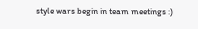style wars begin in team meetings :)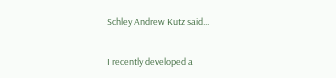Schley Andrew Kutz said...

I recently developed a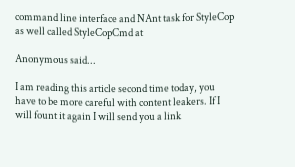command line interface and NAnt task for StyleCop as well called StyleCopCmd at

Anonymous said...

I am reading this article second time today, you have to be more careful with content leakers. If I will fount it again I will send you a link